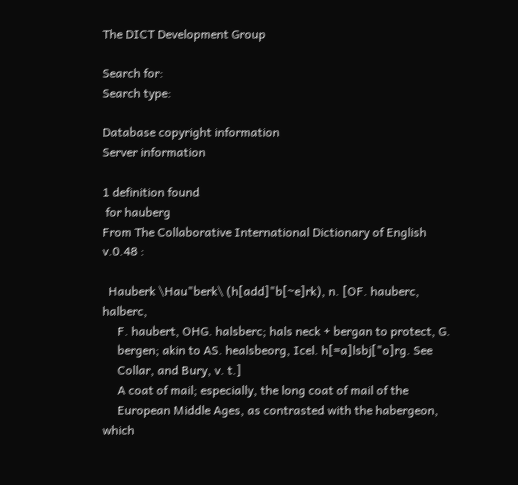The DICT Development Group

Search for:
Search type:

Database copyright information
Server information

1 definition found
 for hauberg
From The Collaborative International Dictionary of English v.0.48 :

  Hauberk \Hau"berk\ (h[add]"b[~e]rk), n. [OF. hauberc, halberc,
     F. haubert, OHG. halsberc; hals neck + bergan to protect, G.
     bergen; akin to AS. healsbeorg, Icel. h[=a]lsbj["o]rg. See
     Collar, and Bury, v. t.]
     A coat of mail; especially, the long coat of mail of the
     European Middle Ages, as contrasted with the habergeon, which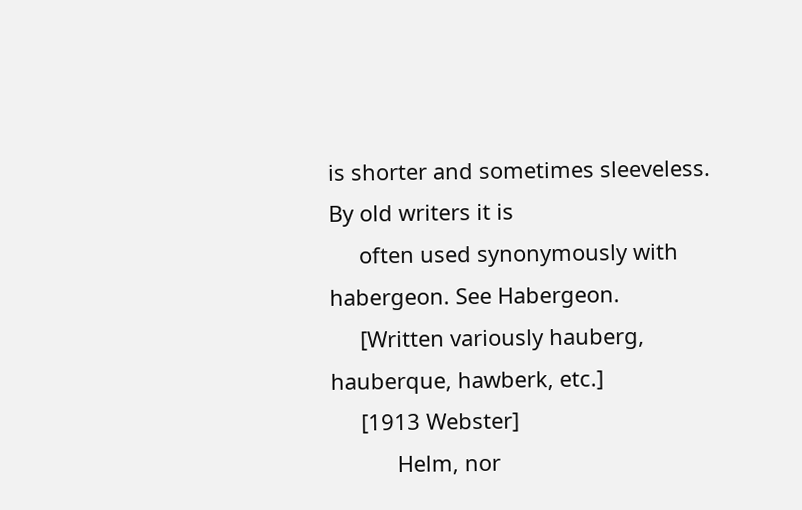is shorter and sometimes sleeveless. By old writers it is
     often used synonymously with habergeon. See Habergeon.
     [Written variously hauberg, hauberque, hawberk, etc.]
     [1913 Webster]
           Helm, nor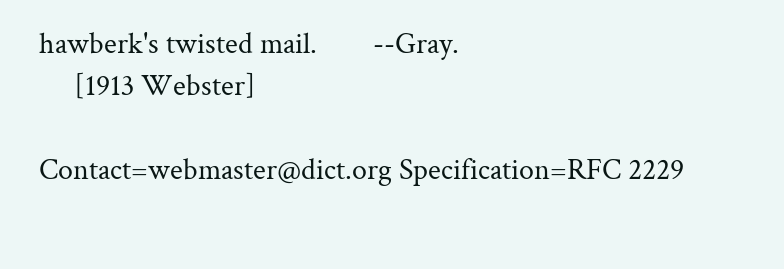hawberk's twisted mail.        --Gray.
     [1913 Webster]

Contact=webmaster@dict.org Specification=RFC 2229